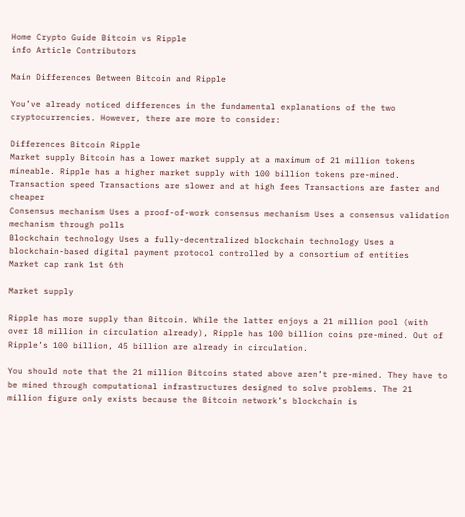Home Crypto Guide Bitcoin vs Ripple
info Article Contributors

Main Differences Between Bitcoin and Ripple

You’ve already noticed differences in the fundamental explanations of the two cryptocurrencies. However, there are more to consider:

Differences Bitcoin Ripple
Market supply Bitcoin has a lower market supply at a maximum of 21 million tokens mineable. Ripple has a higher market supply with 100 billion tokens pre-mined.
Transaction speed Transactions are slower and at high fees Transactions are faster and cheaper
Consensus mechanism Uses a proof-of-work consensus mechanism Uses a consensus validation mechanism through polls
Blockchain technology Uses a fully-decentralized blockchain technology Uses a blockchain-based digital payment protocol controlled by a consortium of entities
Market cap rank 1st 6th

Market supply

Ripple has more supply than Bitcoin. While the latter enjoys a 21 million pool (with over 18 million in circulation already), Ripple has 100 billion coins pre-mined. Out of Ripple’s 100 billion, 45 billion are already in circulation.

You should note that the 21 million Bitcoins stated above aren’t pre-mined. They have to be mined through computational infrastructures designed to solve problems. The 21 million figure only exists because the Bitcoin network’s blockchain is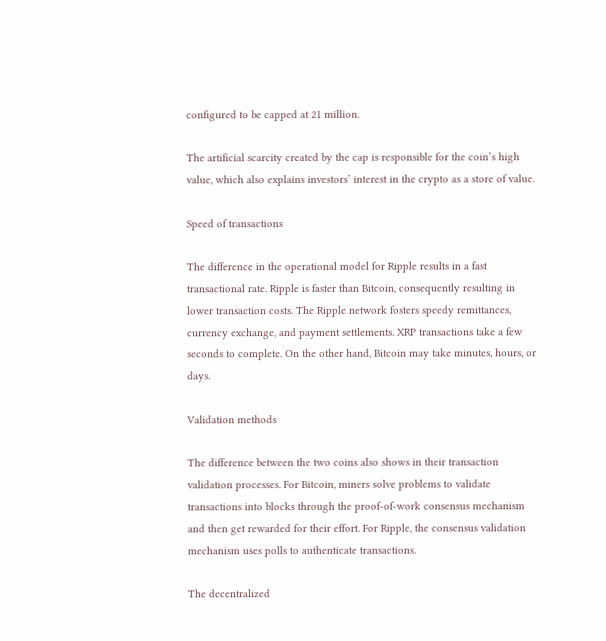configured to be capped at 21 million.

The artificial scarcity created by the cap is responsible for the coin’s high value, which also explains investors’ interest in the crypto as a store of value.

Speed of transactions

The difference in the operational model for Ripple results in a fast transactional rate. Ripple is faster than Bitcoin, consequently resulting in lower transaction costs. The Ripple network fosters speedy remittances, currency exchange, and payment settlements. XRP transactions take a few seconds to complete. On the other hand, Bitcoin may take minutes, hours, or days.

Validation methods

The difference between the two coins also shows in their transaction validation processes. For Bitcoin, miners solve problems to validate transactions into blocks through the proof-of-work consensus mechanism and then get rewarded for their effort. For Ripple, the consensus validation mechanism uses polls to authenticate transactions.

The decentralized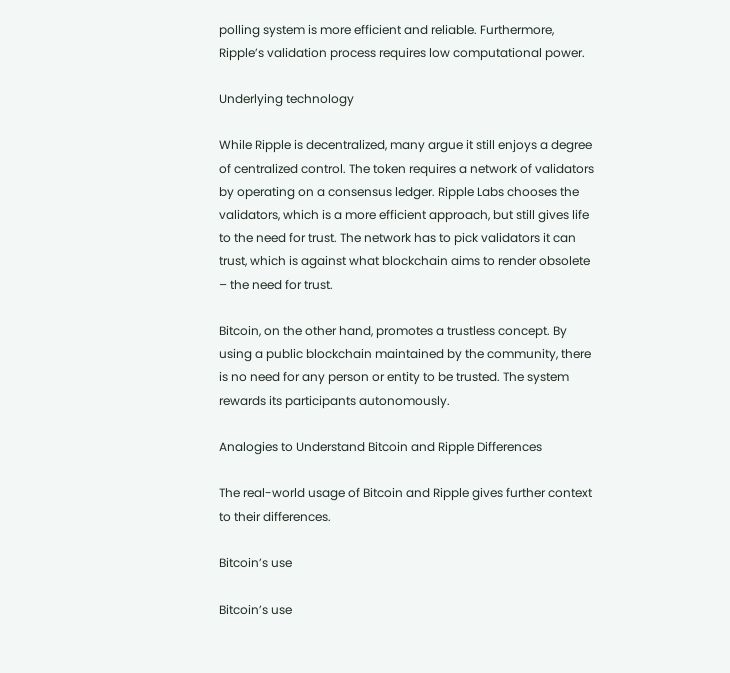polling system is more efficient and reliable. Furthermore, Ripple’s validation process requires low computational power.

Underlying technology

While Ripple is decentralized, many argue it still enjoys a degree of centralized control. The token requires a network of validators by operating on a consensus ledger. Ripple Labs chooses the validators, which is a more efficient approach, but still gives life to the need for trust. The network has to pick validators it can trust, which is against what blockchain aims to render obsolete – the need for trust.

Bitcoin, on the other hand, promotes a trustless concept. By using a public blockchain maintained by the community, there is no need for any person or entity to be trusted. The system rewards its participants autonomously.

Analogies to Understand Bitcoin and Ripple Differences

The real-world usage of Bitcoin and Ripple gives further context to their differences.

Bitcoin’s use

Bitcoin’s use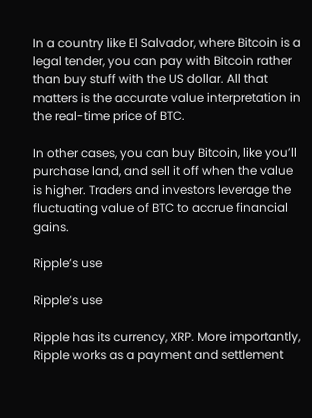In a country like El Salvador, where Bitcoin is a legal tender, you can pay with Bitcoin rather than buy stuff with the US dollar. All that matters is the accurate value interpretation in the real-time price of BTC.

In other cases, you can buy Bitcoin, like you’ll purchase land, and sell it off when the value is higher. Traders and investors leverage the fluctuating value of BTC to accrue financial gains.

Ripple’s use

Ripple’s use

Ripple has its currency, XRP. More importantly, Ripple works as a payment and settlement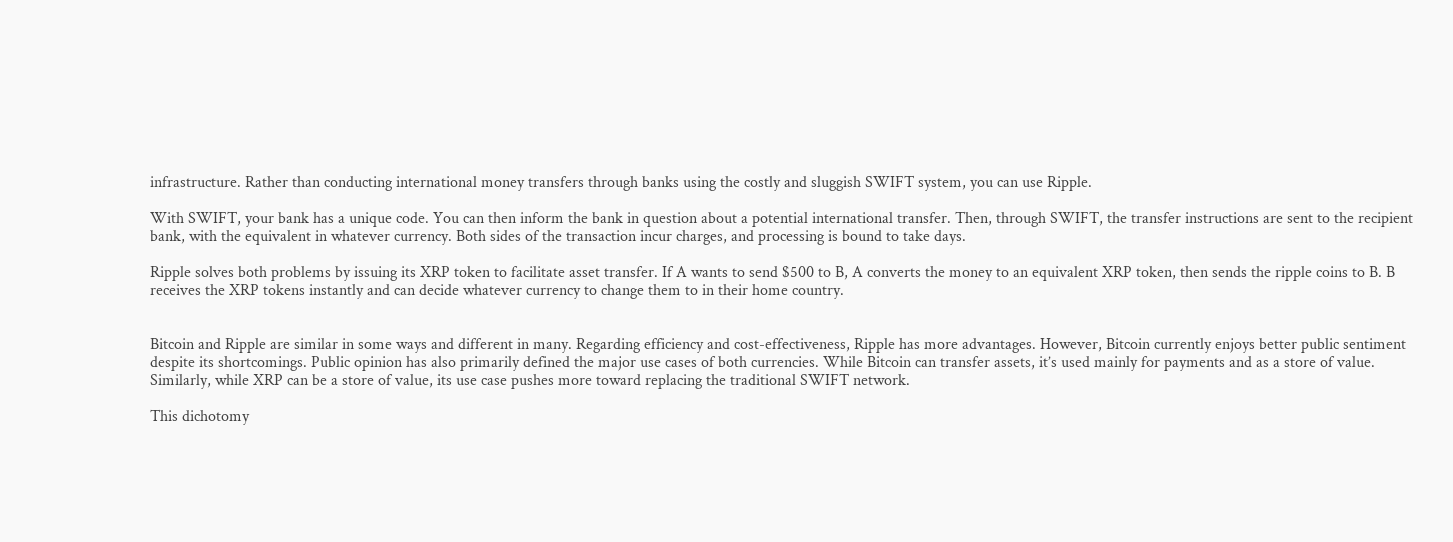infrastructure. Rather than conducting international money transfers through banks using the costly and sluggish SWIFT system, you can use Ripple.

With SWIFT, your bank has a unique code. You can then inform the bank in question about a potential international transfer. Then, through SWIFT, the transfer instructions are sent to the recipient bank, with the equivalent in whatever currency. Both sides of the transaction incur charges, and processing is bound to take days.

Ripple solves both problems by issuing its XRP token to facilitate asset transfer. If A wants to send $500 to B, A converts the money to an equivalent XRP token, then sends the ripple coins to B. B receives the XRP tokens instantly and can decide whatever currency to change them to in their home country.


Bitcoin and Ripple are similar in some ways and different in many. Regarding efficiency and cost-effectiveness, Ripple has more advantages. However, Bitcoin currently enjoys better public sentiment despite its shortcomings. Public opinion has also primarily defined the major use cases of both currencies. While Bitcoin can transfer assets, it’s used mainly for payments and as a store of value. Similarly, while XRP can be a store of value, its use case pushes more toward replacing the traditional SWIFT network.

This dichotomy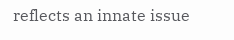reflects an innate issue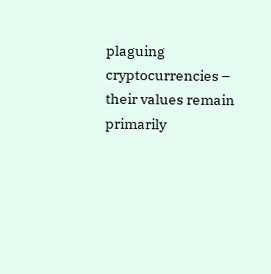plaguing cryptocurrencies – their values remain primarily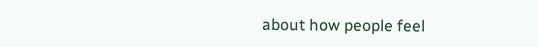about how people feel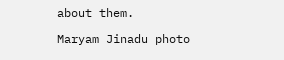about them.

Maryam Jinadu photo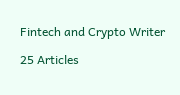Fintech and Crypto Writer

25 Articles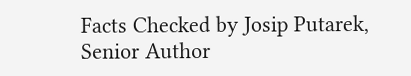Facts Checked by Josip Putarek, Senior Author